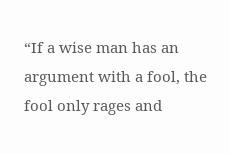“If a wise man has an argument with a fool, the fool only rages and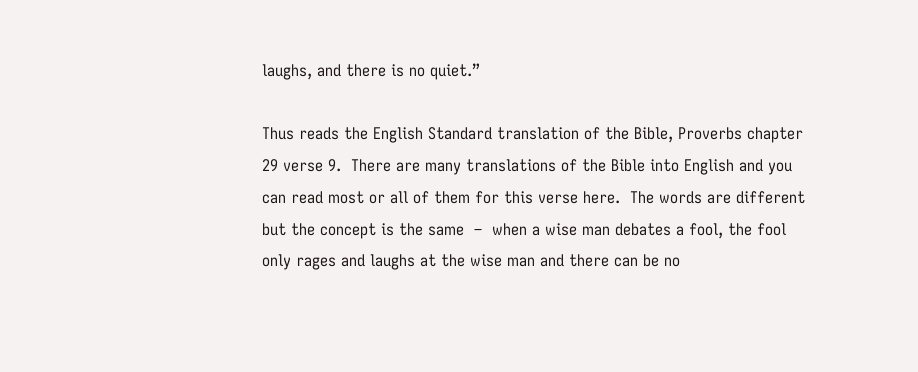laughs, and there is no quiet.”

Thus reads the English Standard translation of the Bible, Proverbs chapter 29 verse 9.  There are many translations of the Bible into English and you can read most or all of them for this verse here.  The words are different but the concept is the same  –  when a wise man debates a fool, the fool only rages and laughs at the wise man and there can be no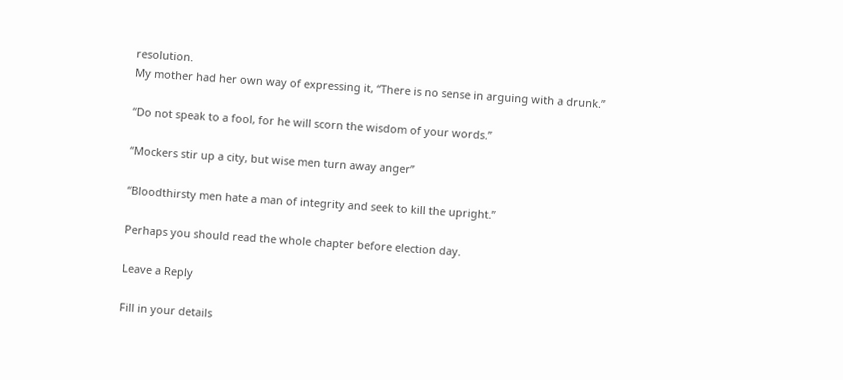resolution.
My mother had her own way of expressing it, “There is no sense in arguing with a drunk.”

“Do not speak to a fool, for he will scorn the wisdom of your words.”

“Mockers stir up a city, but wise men turn away anger”

“Bloodthirsty men hate a man of integrity and seek to kill the upright.”

Perhaps you should read the whole chapter before election day.

Leave a Reply

Fill in your details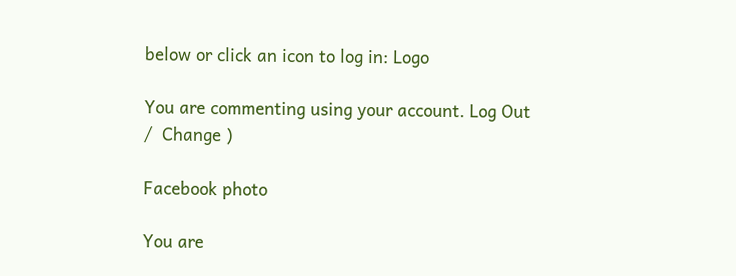below or click an icon to log in: Logo

You are commenting using your account. Log Out /  Change )

Facebook photo

You are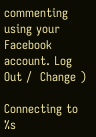commenting using your Facebook account. Log Out /  Change )

Connecting to %s